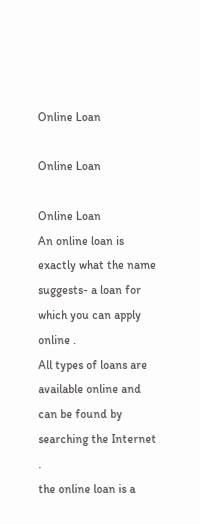Online Loan

Online Loan

Online Loan
An online loan is exactly what the name suggests- a loan for which you can apply online .
All types of loans are available online and can be found by searching the Internet .
the online loan is a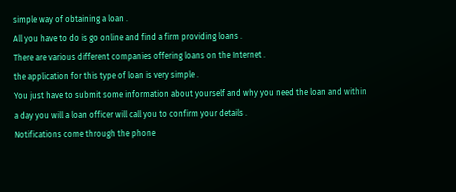simple way of obtaining a loan .
All you have to do is go online and find a firm providing loans .
There are various different companies offering loans on the Internet .
the application for this type of loan is very simple .
You just have to submit some information about yourself and why you need the loan and within a day you will a loan officer will call you to confirm your details .
Notifications come through the phone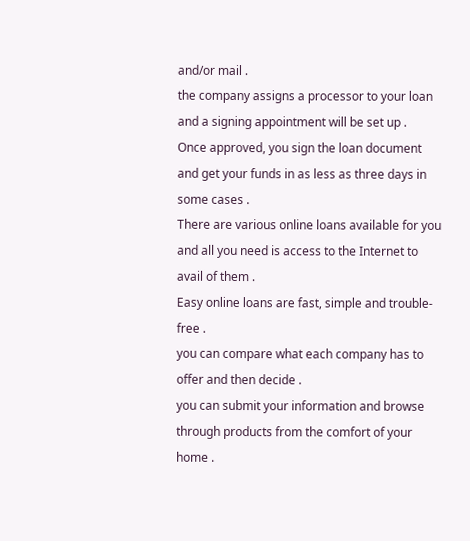and/or mail .
the company assigns a processor to your loan and a signing appointment will be set up .
Once approved, you sign the loan document and get your funds in as less as three days in some cases .
There are various online loans available for you and all you need is access to the Internet to avail of them .
Easy online loans are fast, simple and trouble-free .
you can compare what each company has to offer and then decide .
you can submit your information and browse through products from the comfort of your home .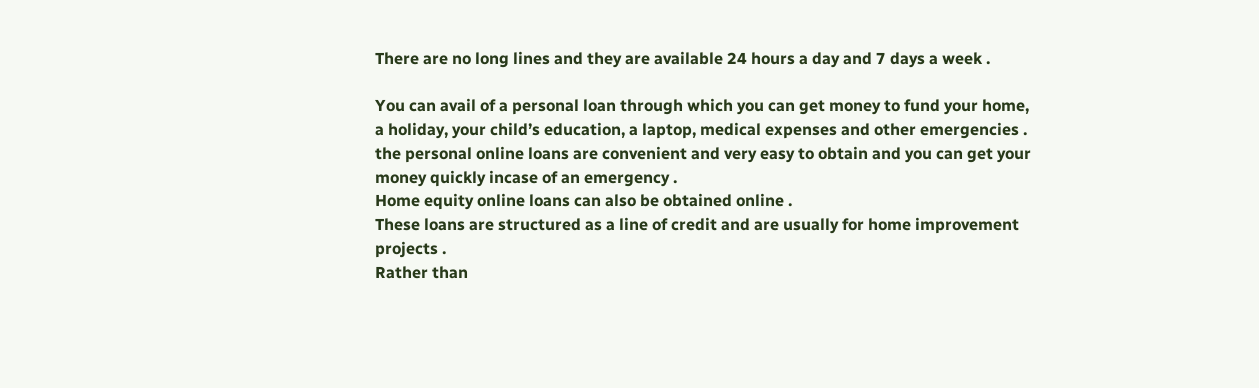There are no long lines and they are available 24 hours a day and 7 days a week .

You can avail of a personal loan through which you can get money to fund your home, a holiday, your child’s education, a laptop, medical expenses and other emergencies .
the personal online loans are convenient and very easy to obtain and you can get your money quickly incase of an emergency .
Home equity online loans can also be obtained online .
These loans are structured as a line of credit and are usually for home improvement projects .
Rather than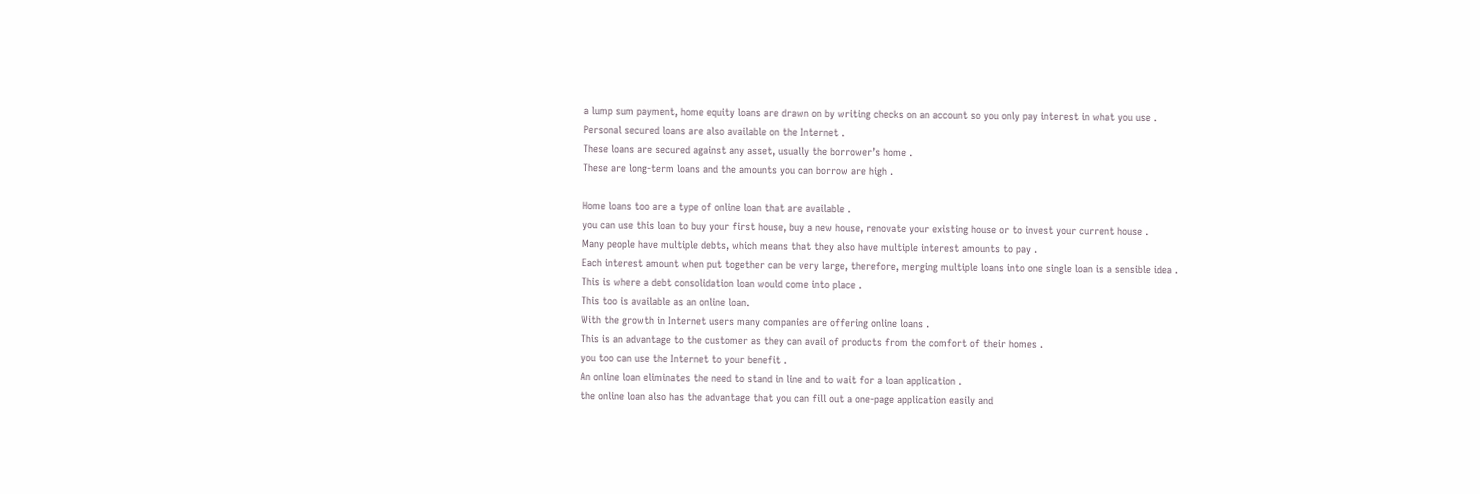a lump sum payment, home equity loans are drawn on by writing checks on an account so you only pay interest in what you use .
Personal secured loans are also available on the Internet .
These loans are secured against any asset, usually the borrower’s home .
These are long-term loans and the amounts you can borrow are high .

Home loans too are a type of online loan that are available .
you can use this loan to buy your first house, buy a new house, renovate your existing house or to invest your current house .
Many people have multiple debts, which means that they also have multiple interest amounts to pay .
Each interest amount when put together can be very large, therefore, merging multiple loans into one single loan is a sensible idea .
This is where a debt consolidation loan would come into place .
This too is available as an online loan.
With the growth in Internet users many companies are offering online loans .
This is an advantage to the customer as they can avail of products from the comfort of their homes .
you too can use the Internet to your benefit .
An online loan eliminates the need to stand in line and to wait for a loan application .
the online loan also has the advantage that you can fill out a one-page application easily and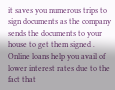it saves you numerous trips to sign documents as the company sends the documents to your house to get them signed .
Online loans help you avail of lower interest rates due to the fact that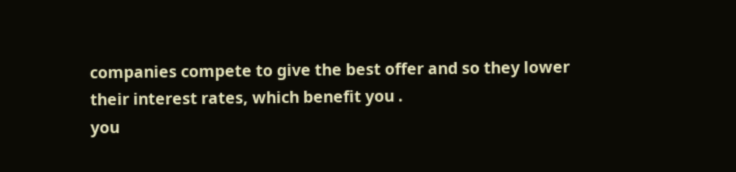companies compete to give the best offer and so they lower their interest rates, which benefit you .
you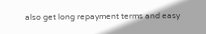also get long repayment terms and easy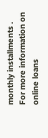monthly installments .
For more information on online loans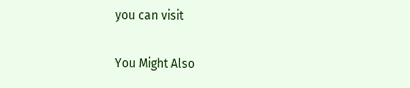you can visit

You Might Also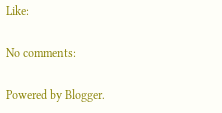Like:

No comments:

Powered by Blogger.